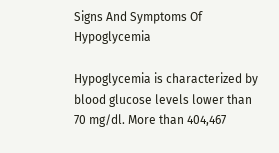Signs And Symptoms Of Hypoglycemia

Hypoglycemia is characterized by blood glucose levels lower than 70 mg/dl. More than 404,467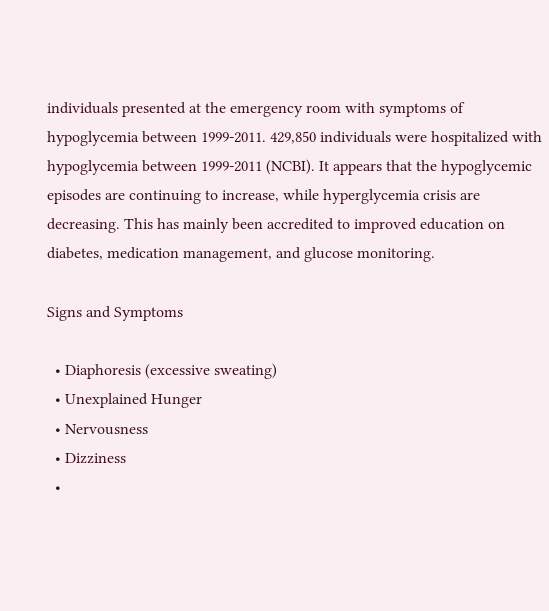individuals presented at the emergency room with symptoms of hypoglycemia between 1999-2011. 429,850 individuals were hospitalized with hypoglycemia between 1999-2011 (NCBI). It appears that the hypoglycemic episodes are continuing to increase, while hyperglycemia crisis are decreasing. This has mainly been accredited to improved education on diabetes, medication management, and glucose monitoring.

Signs and Symptoms

  • Diaphoresis (excessive sweating)
  • Unexplained Hunger
  • Nervousness
  • Dizziness
  •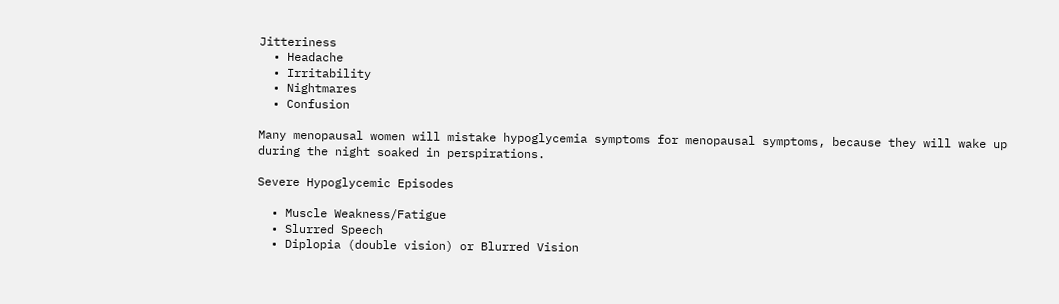Jitteriness
  • Headache
  • Irritability
  • Nightmares
  • Confusion

Many menopausal women will mistake hypoglycemia symptoms for menopausal symptoms, because they will wake up during the night soaked in perspirations.

Severe Hypoglycemic Episodes

  • Muscle Weakness/Fatigue
  • Slurred Speech
  • Diplopia (double vision) or Blurred Vision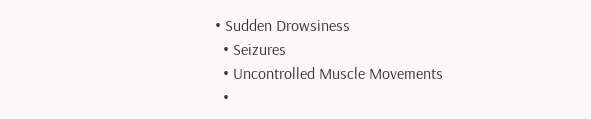• Sudden Drowsiness
  • Seizures
  • Uncontrolled Muscle Movements
  •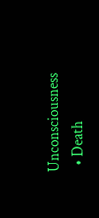Unconsciousness
  • Death